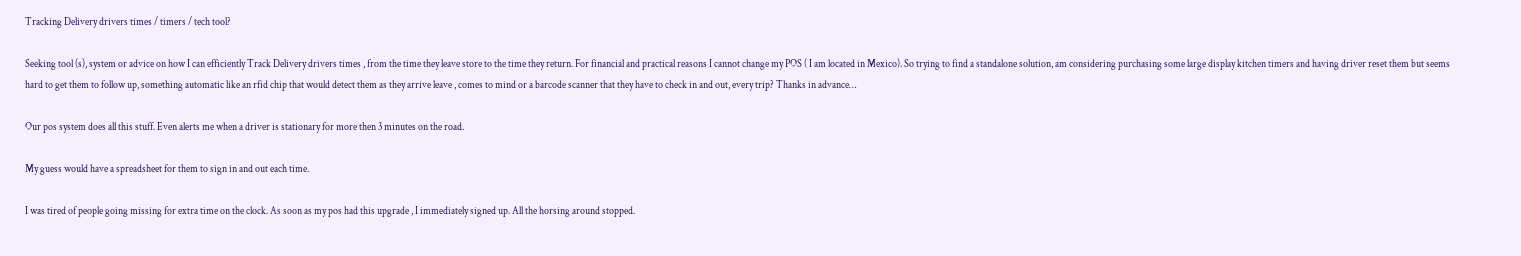Tracking Delivery drivers times / timers / tech tool?

Seeking tool (s), system or advice on how I can efficiently Track Delivery drivers times , from the time they leave store to the time they return. For financial and practical reasons I cannot change my POS ( I am located in Mexico). So trying to find a standalone solution, am considering purchasing some large display kitchen timers and having driver reset them but seems hard to get them to follow up, something automatic like an rfid chip that would detect them as they arrive leave , comes to mind or a barcode scanner that they have to check in and out, every trip? Thanks in advance…

Our pos system does all this stuff. Even alerts me when a driver is stationary for more then 3 minutes on the road.

My guess would have a spreadsheet for them to sign in and out each time.

I was tired of people going missing for extra time on the clock. As soon as my pos had this upgrade , I immediately signed up. All the horsing around stopped.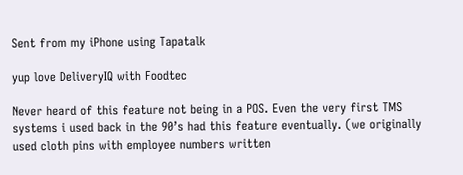Sent from my iPhone using Tapatalk

yup love DeliveryIQ with Foodtec

Never heard of this feature not being in a POS. Even the very first TMS systems i used back in the 90’s had this feature eventually. (we originally used cloth pins with employee numbers written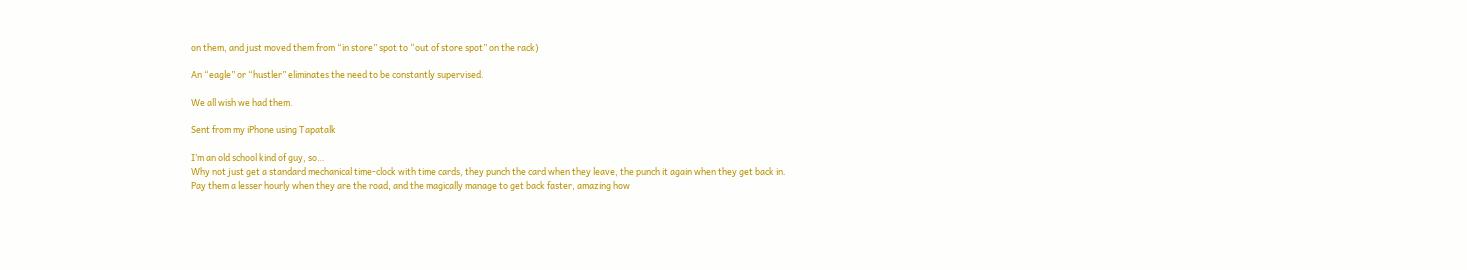on them, and just moved them from “in store” spot to “out of store spot” on the rack)

An “eagle” or “hustler” eliminates the need to be constantly supervised.

We all wish we had them.

Sent from my iPhone using Tapatalk

I’m an old school kind of guy, so…
Why not just get a standard mechanical time-clock with time cards, they punch the card when they leave, the punch it again when they get back in.
Pay them a lesser hourly when they are the road, and the magically manage to get back faster, amazing how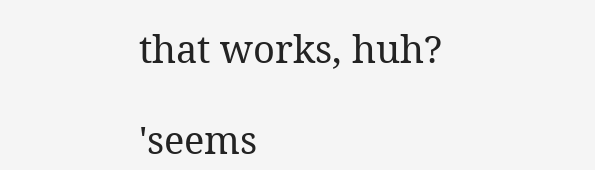that works, huh?

'seems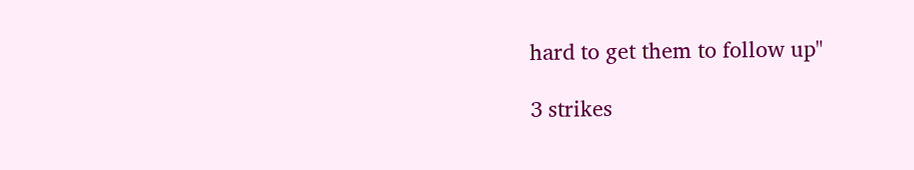hard to get them to follow up"

3 strikes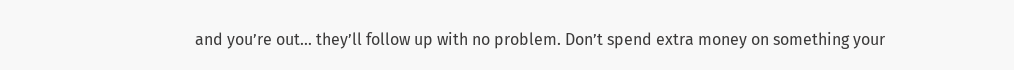and you’re out… they’ll follow up with no problem. Don’t spend extra money on something your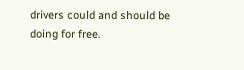drivers could and should be doing for free.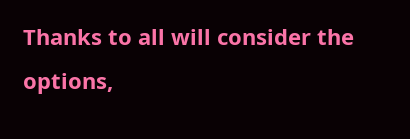Thanks to all will consider the options,